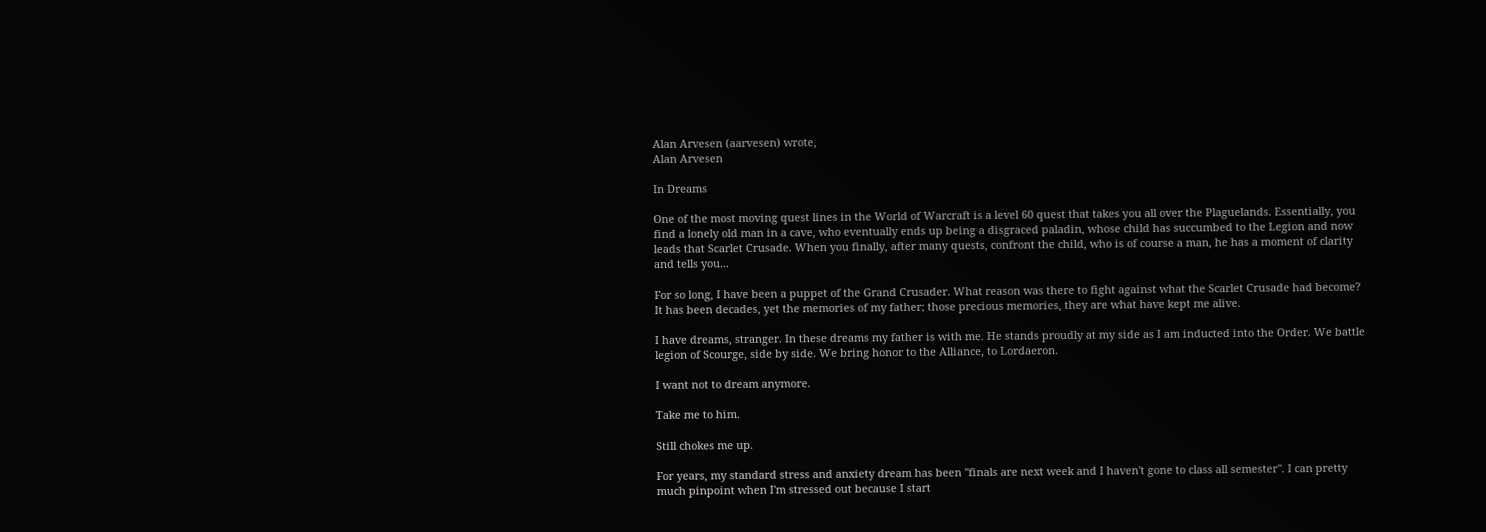Alan Arvesen (aarvesen) wrote,
Alan Arvesen

In Dreams

One of the most moving quest lines in the World of Warcraft is a level 60 quest that takes you all over the Plaguelands. Essentially, you find a lonely old man in a cave, who eventually ends up being a disgraced paladin, whose child has succumbed to the Legion and now leads that Scarlet Crusade. When you finally, after many quests, confront the child, who is of course a man, he has a moment of clarity and tells you...

For so long, I have been a puppet of the Grand Crusader. What reason was there to fight against what the Scarlet Crusade had become? It has been decades, yet the memories of my father; those precious memories, they are what have kept me alive.

I have dreams, stranger. In these dreams my father is with me. He stands proudly at my side as I am inducted into the Order. We battle legion of Scourge, side by side. We bring honor to the Alliance, to Lordaeron.

I want not to dream anymore.

Take me to him.

Still chokes me up.

For years, my standard stress and anxiety dream has been "finals are next week and I haven't gone to class all semester". I can pretty much pinpoint when I'm stressed out because I start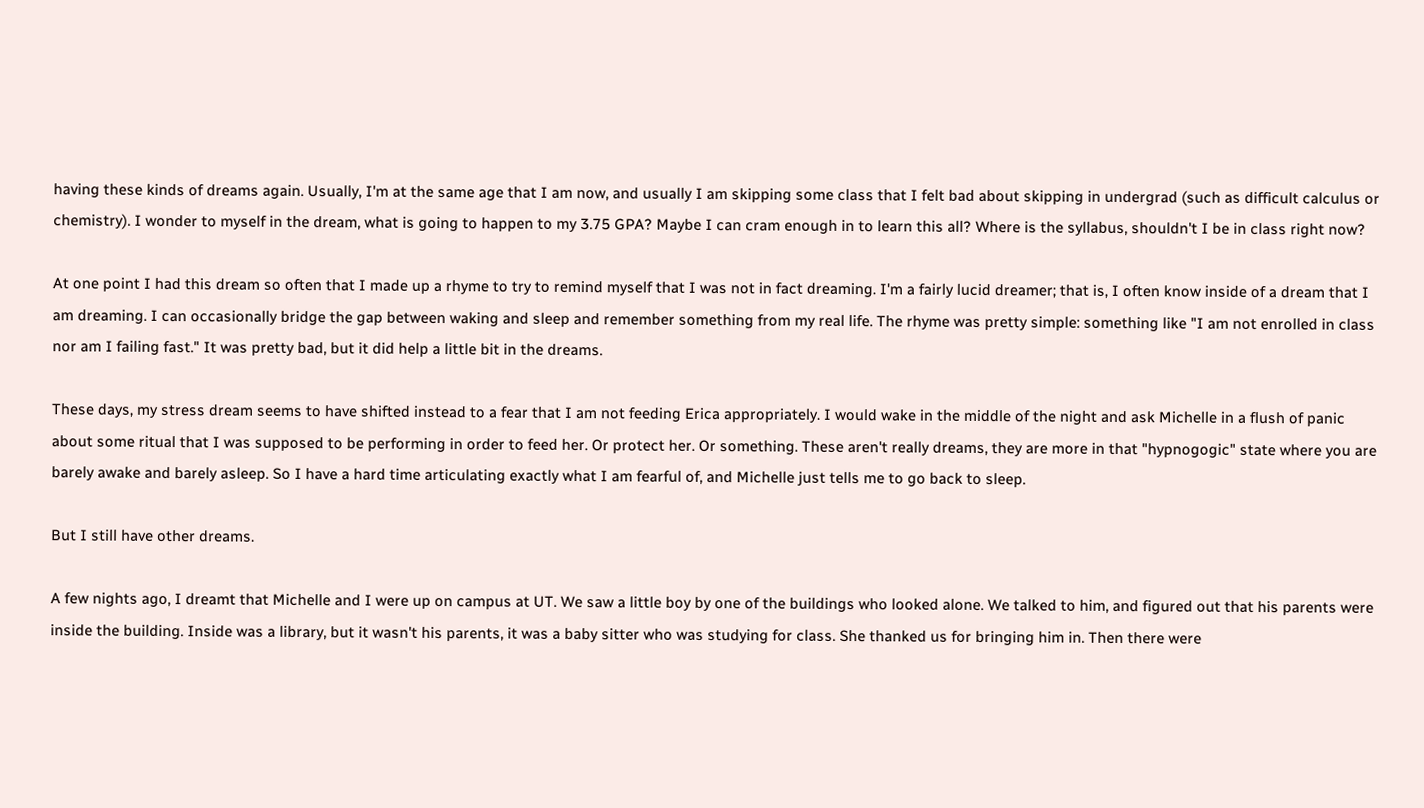having these kinds of dreams again. Usually, I'm at the same age that I am now, and usually I am skipping some class that I felt bad about skipping in undergrad (such as difficult calculus or chemistry). I wonder to myself in the dream, what is going to happen to my 3.75 GPA? Maybe I can cram enough in to learn this all? Where is the syllabus, shouldn't I be in class right now?

At one point I had this dream so often that I made up a rhyme to try to remind myself that I was not in fact dreaming. I'm a fairly lucid dreamer; that is, I often know inside of a dream that I am dreaming. I can occasionally bridge the gap between waking and sleep and remember something from my real life. The rhyme was pretty simple: something like "I am not enrolled in class nor am I failing fast." It was pretty bad, but it did help a little bit in the dreams.

These days, my stress dream seems to have shifted instead to a fear that I am not feeding Erica appropriately. I would wake in the middle of the night and ask Michelle in a flush of panic about some ritual that I was supposed to be performing in order to feed her. Or protect her. Or something. These aren't really dreams, they are more in that "hypnogogic" state where you are barely awake and barely asleep. So I have a hard time articulating exactly what I am fearful of, and Michelle just tells me to go back to sleep.

But I still have other dreams.

A few nights ago, I dreamt that Michelle and I were up on campus at UT. We saw a little boy by one of the buildings who looked alone. We talked to him, and figured out that his parents were inside the building. Inside was a library, but it wasn't his parents, it was a baby sitter who was studying for class. She thanked us for bringing him in. Then there were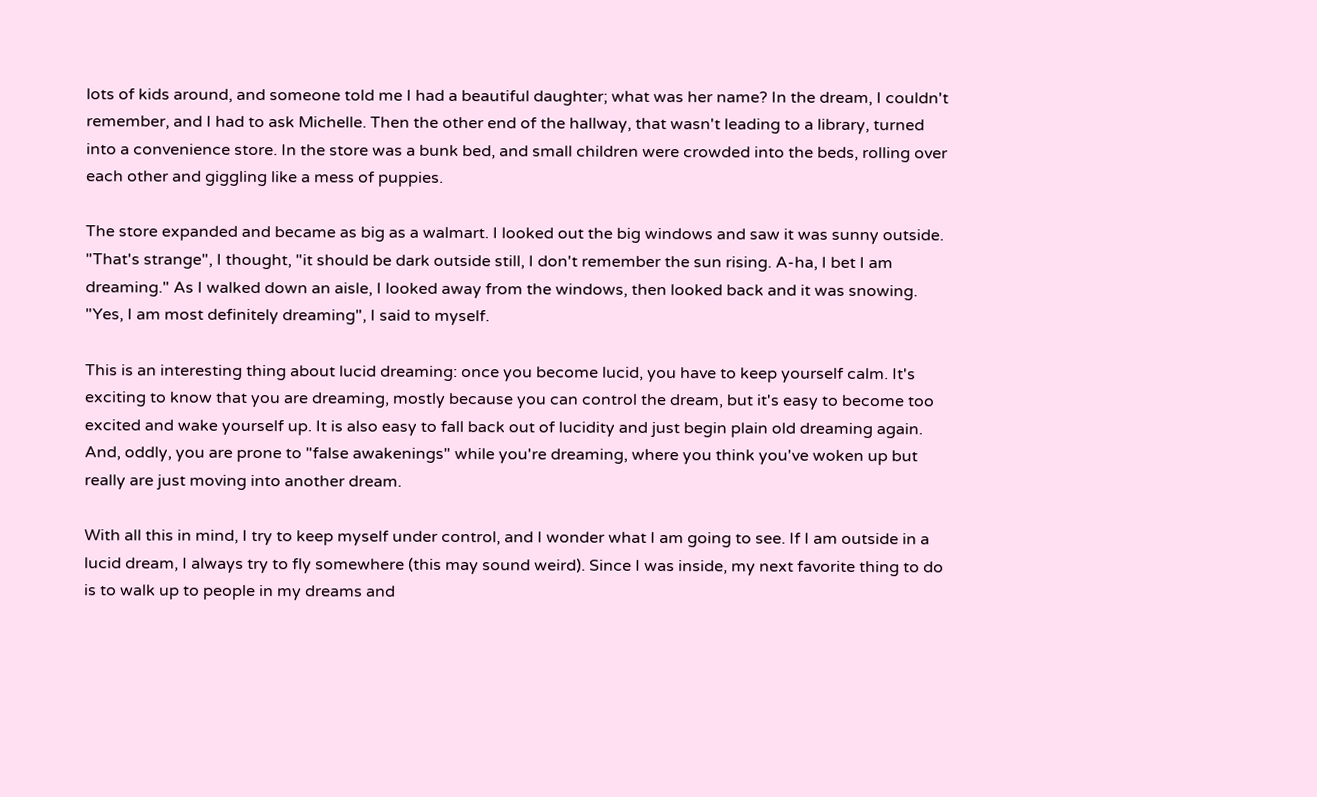lots of kids around, and someone told me I had a beautiful daughter; what was her name? In the dream, I couldn't remember, and I had to ask Michelle. Then the other end of the hallway, that wasn't leading to a library, turned into a convenience store. In the store was a bunk bed, and small children were crowded into the beds, rolling over each other and giggling like a mess of puppies.

The store expanded and became as big as a walmart. I looked out the big windows and saw it was sunny outside. "That's strange", I thought, "it should be dark outside still, I don't remember the sun rising. A-ha, I bet I am dreaming." As I walked down an aisle, I looked away from the windows, then looked back and it was snowing. "Yes, I am most definitely dreaming", I said to myself.

This is an interesting thing about lucid dreaming: once you become lucid, you have to keep yourself calm. It's exciting to know that you are dreaming, mostly because you can control the dream, but it's easy to become too excited and wake yourself up. It is also easy to fall back out of lucidity and just begin plain old dreaming again. And, oddly, you are prone to "false awakenings" while you're dreaming, where you think you've woken up but really are just moving into another dream.

With all this in mind, I try to keep myself under control, and I wonder what I am going to see. If I am outside in a lucid dream, I always try to fly somewhere (this may sound weird). Since I was inside, my next favorite thing to do is to walk up to people in my dreams and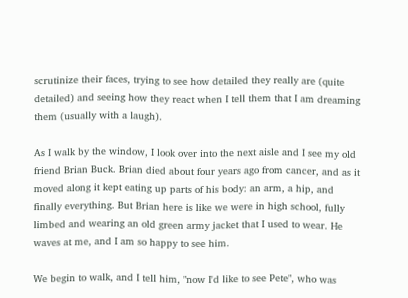scrutinize their faces, trying to see how detailed they really are (quite detailed) and seeing how they react when I tell them that I am dreaming them (usually with a laugh).

As I walk by the window, I look over into the next aisle and I see my old friend Brian Buck. Brian died about four years ago from cancer, and as it moved along it kept eating up parts of his body: an arm, a hip, and finally everything. But Brian here is like we were in high school, fully limbed and wearing an old green army jacket that I used to wear. He waves at me, and I am so happy to see him.

We begin to walk, and I tell him, "now I'd like to see Pete", who was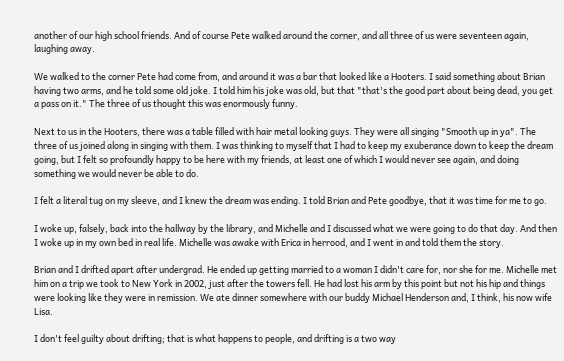another of our high school friends. And of course Pete walked around the corner, and all three of us were seventeen again, laughing away.

We walked to the corner Pete had come from, and around it was a bar that looked like a Hooters. I said something about Brian having two arms, and he told some old joke. I told him his joke was old, but that "that's the good part about being dead, you get a pass on it." The three of us thought this was enormously funny.

Next to us in the Hooters, there was a table filled with hair metal looking guys. They were all singing "Smooth up in ya". The three of us joined along in singing with them. I was thinking to myself that I had to keep my exuberance down to keep the dream going, but I felt so profoundly happy to be here with my friends, at least one of which I would never see again, and doing something we would never be able to do.

I felt a literal tug on my sleeve, and I knew the dream was ending. I told Brian and Pete goodbye, that it was time for me to go.

I woke up, falsely, back into the hallway by the library, and Michelle and I discussed what we were going to do that day. And then I woke up in my own bed in real life. Michelle was awake with Erica in herrood, and I went in and told them the story.

Brian and I drifted apart after undergrad. He ended up getting married to a woman I didn't care for, nor she for me. Michelle met him on a trip we took to New York in 2002, just after the towers fell. He had lost his arm by this point but not his hip and things were looking like they were in remission. We ate dinner somewhere with our buddy Michael Henderson and, I think, his now wife Lisa.

I don't feel guilty about drifting; that is what happens to people, and drifting is a two way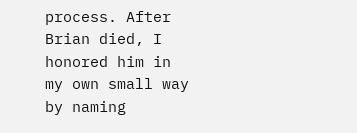process. After Brian died, I honored him in my own small way by naming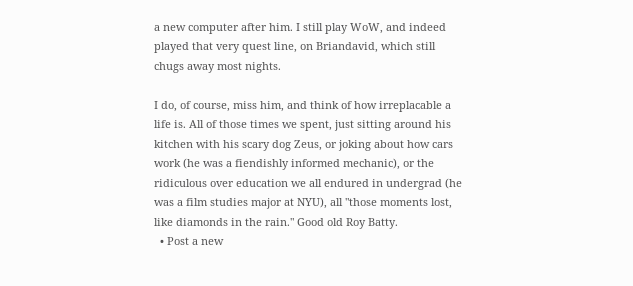a new computer after him. I still play WoW, and indeed played that very quest line, on Briandavid, which still chugs away most nights.

I do, of course, miss him, and think of how irreplacable a life is. All of those times we spent, just sitting around his kitchen with his scary dog Zeus, or joking about how cars work (he was a fiendishly informed mechanic), or the ridiculous over education we all endured in undergrad (he was a film studies major at NYU), all "those moments lost, like diamonds in the rain." Good old Roy Batty.
  • Post a new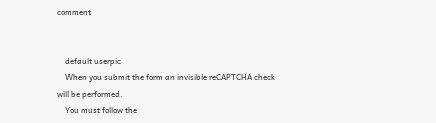comment


    default userpic
    When you submit the form an invisible reCAPTCHA check will be performed.
    You must follow the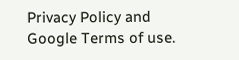Privacy Policy and Google Terms of use.